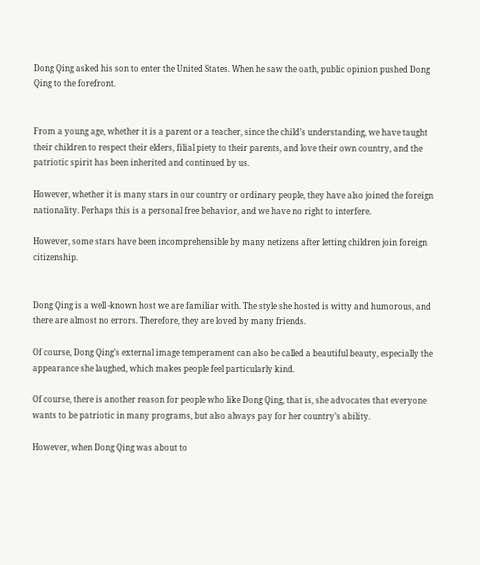Dong Qing asked his son to enter the United States. When he saw the oath, public opinion pushed Dong Qing to the forefront.


From a young age, whether it is a parent or a teacher, since the child’s understanding, we have taught their children to respect their elders, filial piety to their parents, and love their own country, and the patriotic spirit has been inherited and continued by us.

However, whether it is many stars in our country or ordinary people, they have also joined the foreign nationality. Perhaps this is a personal free behavior, and we have no right to interfere.

However, some stars have been incomprehensible by many netizens after letting children join foreign citizenship.


Dong Qing is a well -known host we are familiar with. The style she hosted is witty and humorous, and there are almost no errors. Therefore, they are loved by many friends.

Of course, Dong Qing’s external image temperament can also be called a beautiful beauty, especially the appearance she laughed, which makes people feel particularly kind.

Of course, there is another reason for people who like Dong Qing, that is, she advocates that everyone wants to be patriotic in many programs, but also always pay for her country’s ability.

However, when Dong Qing was about to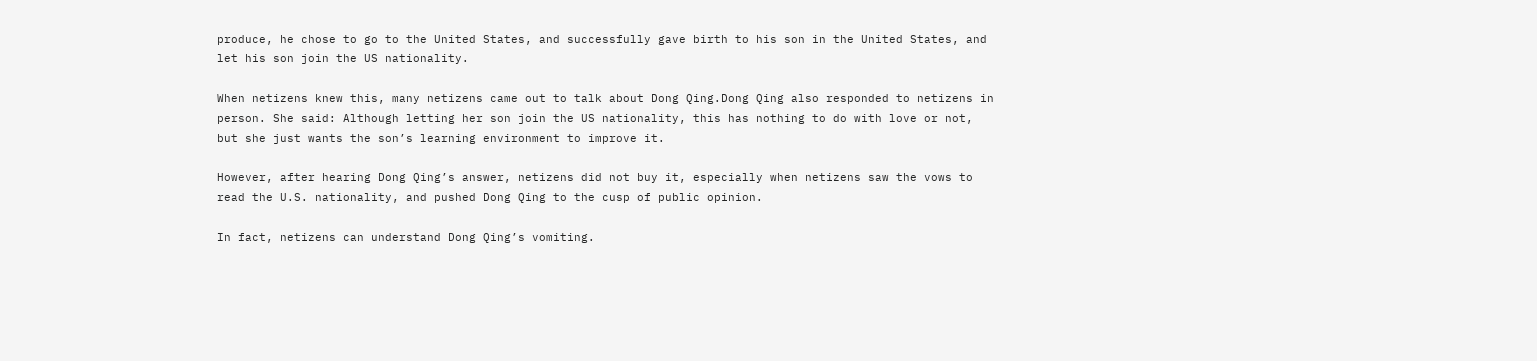produce, he chose to go to the United States, and successfully gave birth to his son in the United States, and let his son join the US nationality.

When netizens knew this, many netizens came out to talk about Dong Qing.Dong Qing also responded to netizens in person. She said: Although letting her son join the US nationality, this has nothing to do with love or not, but she just wants the son’s learning environment to improve it.

However, after hearing Dong Qing’s answer, netizens did not buy it, especially when netizens saw the vows to read the U.S. nationality, and pushed Dong Qing to the cusp of public opinion.

In fact, netizens can understand Dong Qing’s vomiting.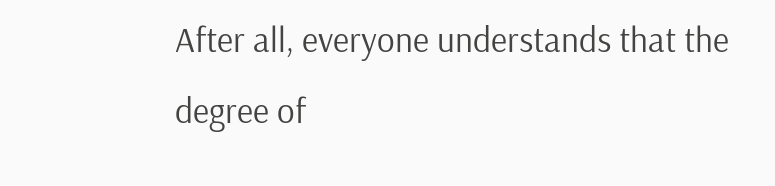After all, everyone understands that the degree of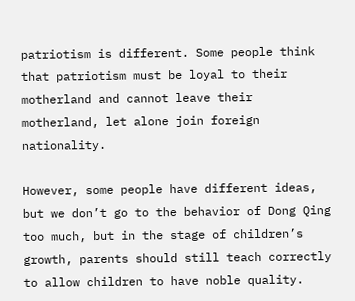patriotism is different. Some people think that patriotism must be loyal to their motherland and cannot leave their motherland, let alone join foreign nationality.

However, some people have different ideas, but we don’t go to the behavior of Dong Qing too much, but in the stage of children’s growth, parents should still teach correctly to allow children to have noble quality.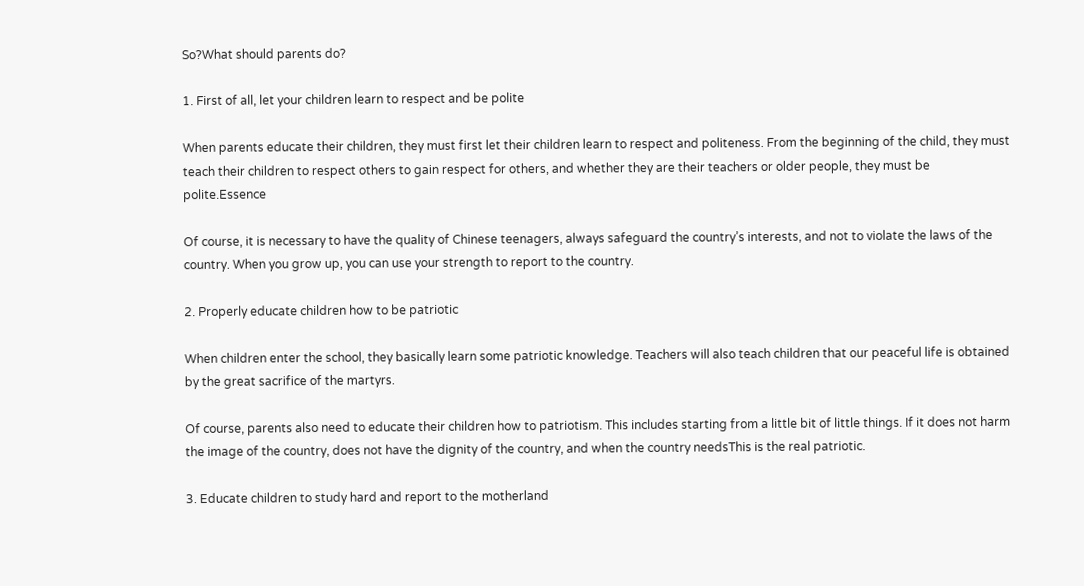So?What should parents do?

1. First of all, let your children learn to respect and be polite

When parents educate their children, they must first let their children learn to respect and politeness. From the beginning of the child, they must teach their children to respect others to gain respect for others, and whether they are their teachers or older people, they must be polite.Essence

Of course, it is necessary to have the quality of Chinese teenagers, always safeguard the country’s interests, and not to violate the laws of the country. When you grow up, you can use your strength to report to the country.

2. Properly educate children how to be patriotic

When children enter the school, they basically learn some patriotic knowledge. Teachers will also teach children that our peaceful life is obtained by the great sacrifice of the martyrs.

Of course, parents also need to educate their children how to patriotism. This includes starting from a little bit of little things. If it does not harm the image of the country, does not have the dignity of the country, and when the country needsThis is the real patriotic.

3. Educate children to study hard and report to the motherland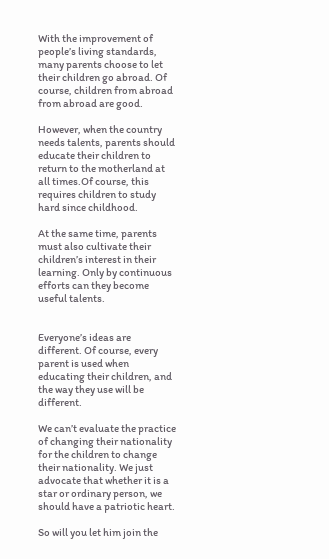With the improvement of people’s living standards, many parents choose to let their children go abroad. Of course, children from abroad from abroad are good.

However, when the country needs talents, parents should educate their children to return to the motherland at all times.Of course, this requires children to study hard since childhood.

At the same time, parents must also cultivate their children’s interest in their learning. Only by continuous efforts can they become useful talents.


Everyone’s ideas are different. Of course, every parent is used when educating their children, and the way they use will be different.

We can’t evaluate the practice of changing their nationality for the children to change their nationality. We just advocate that whether it is a star or ordinary person, we should have a patriotic heart.

So will you let him join the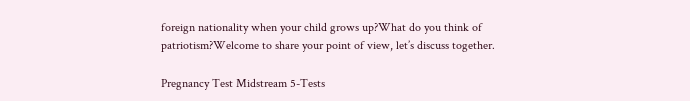foreign nationality when your child grows up?What do you think of patriotism?Welcome to share your point of view, let’s discuss together.

Pregnancy Test Midstream 5-Tests